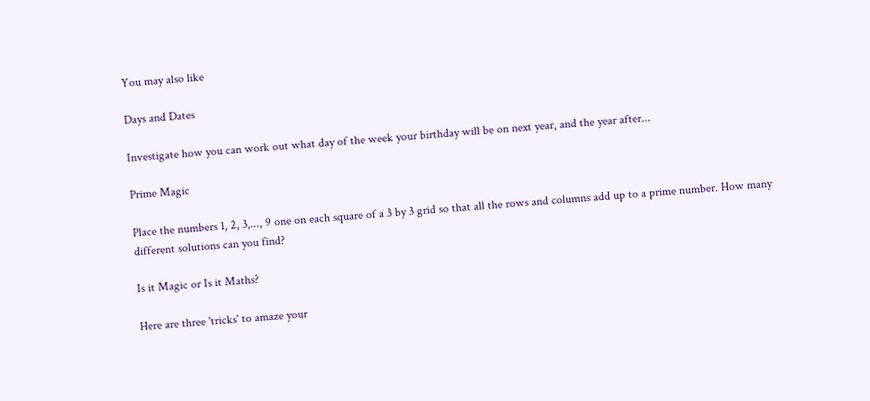You may also like

Days and Dates

Investigate how you can work out what day of the week your birthday will be on next year, and the year after...

Prime Magic

Place the numbers 1, 2, 3,..., 9 one on each square of a 3 by 3 grid so that all the rows and columns add up to a prime number. How many different solutions can you find?

Is it Magic or Is it Maths?

Here are three 'tricks' to amaze your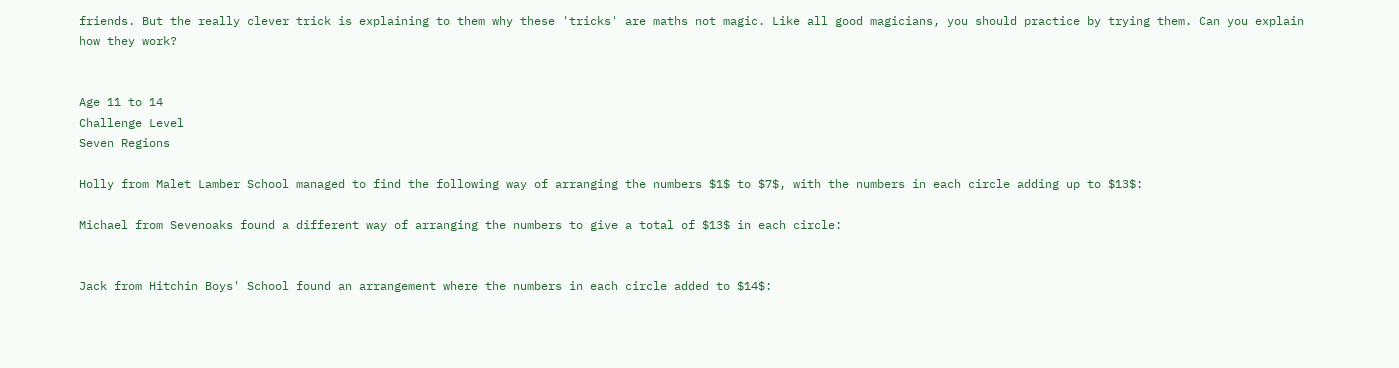friends. But the really clever trick is explaining to them why these 'tricks' are maths not magic. Like all good magicians, you should practice by trying them. Can you explain how they work?


Age 11 to 14
Challenge Level
Seven Regions

Holly from Malet Lamber School managed to find the following way of arranging the numbers $1$ to $7$, with the numbers in each circle adding up to $13$:

Michael from Sevenoaks found a different way of arranging the numbers to give a total of $13$ in each circle:


Jack from Hitchin Boys' School found an arrangement where the numbers in each circle added to $14$: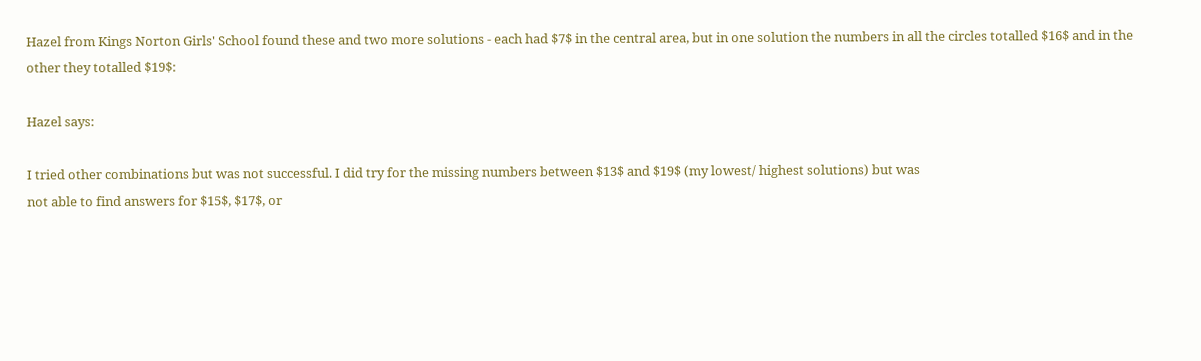Hazel from Kings Norton Girls' School found these and two more solutions - each had $7$ in the central area, but in one solution the numbers in all the circles totalled $16$ and in the other they totalled $19$:

Hazel says:

I tried other combinations but was not successful. I did try for the missing numbers between $13$ and $19$ (my lowest/ highest solutions) but was
not able to find answers for $15$, $17$, or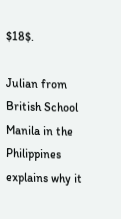$18$.

Julian from British School Manila in the Philippines explains why it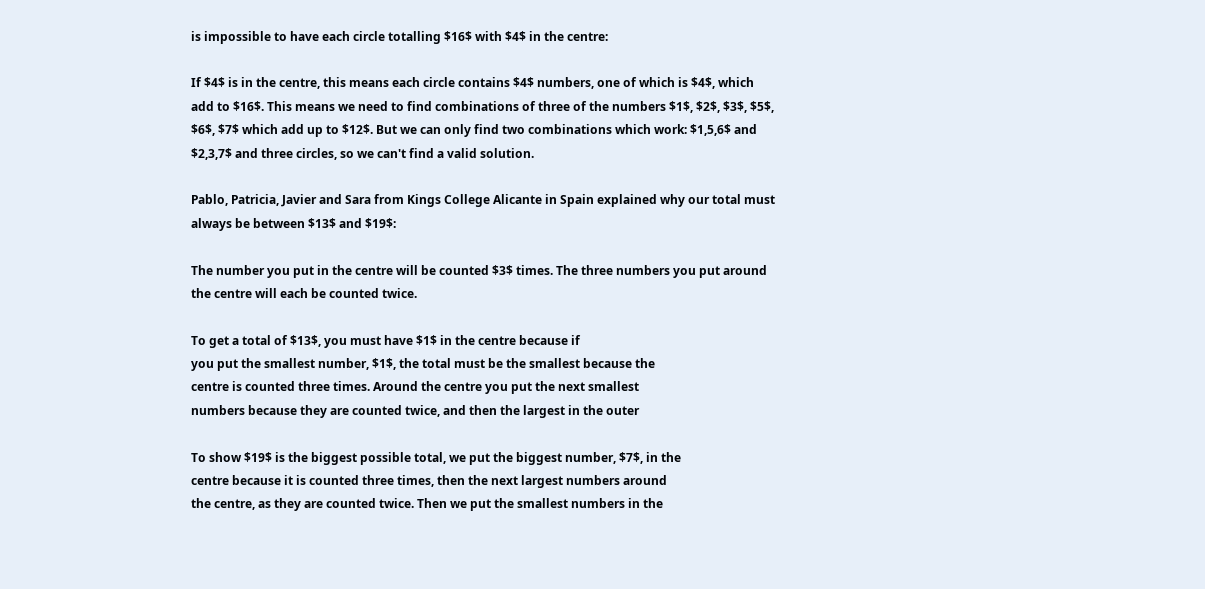is impossible to have each circle totalling $16$ with $4$ in the centre:

If $4$ is in the centre, this means each circle contains $4$ numbers, one of which is $4$, which add to $16$. This means we need to find combinations of three of the numbers $1$, $2$, $3$, $5$, $6$, $7$ which add up to $12$. But we can only find two combinations which work: $1,5,6$ and $2,3,7$ and three circles, so we can't find a valid solution.

Pablo, Patricia, Javier and Sara from Kings College Alicante in Spain explained why our total must always be between $13$ and $19$:

The number you put in the centre will be counted $3$ times. The three numbers you put around the centre will each be counted twice.

To get a total of $13$, you must have $1$ in the centre because if
you put the smallest number, $1$, the total must be the smallest because the
centre is counted three times. Around the centre you put the next smallest
numbers because they are counted twice, and then the largest in the outer

To show $19$ is the biggest possible total, we put the biggest number, $7$, in the
centre because it is counted three times, then the next largest numbers around
the centre, as they are counted twice. Then we put the smallest numbers in the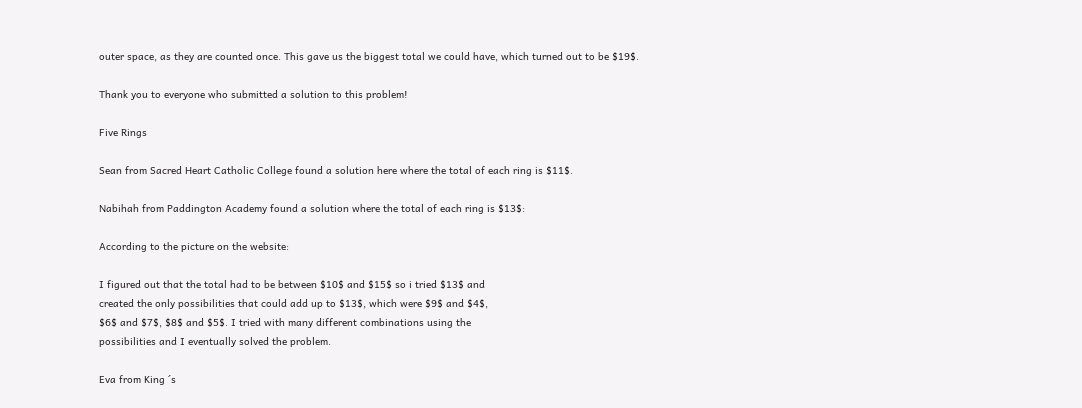outer space, as they are counted once. This gave us the biggest total we could have, which turned out to be $19$.

Thank you to everyone who submitted a solution to this problem!

Five Rings

Sean from Sacred Heart Catholic College found a solution here where the total of each ring is $11$.

Nabihah from Paddington Academy found a solution where the total of each ring is $13$:

According to the picture on the website:

I figured out that the total had to be between $10$ and $15$ so i tried $13$ and
created the only possibilities that could add up to $13$, which were $9$ and $4$,
$6$ and $7$, $8$ and $5$. I tried with many different combinations using the
possibilities and I eventually solved the problem.

Eva from King ´s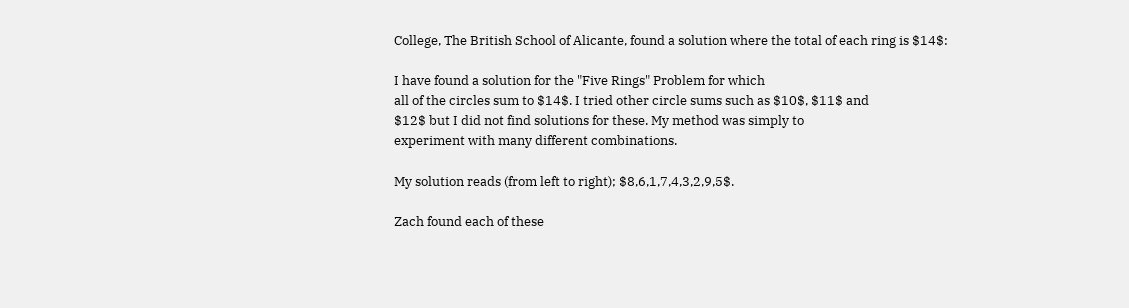College, The British School of Alicante, found a solution where the total of each ring is $14$:

I have found a solution for the "Five Rings" Problem for which
all of the circles sum to $14$. I tried other circle sums such as $10$, $11$ and
$12$ but I did not find solutions for these. My method was simply to
experiment with many different combinations.

My solution reads (from left to right); $8,6,1,7,4,3,2,9,5$.

Zach found each of these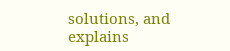solutions, and explains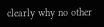clearly why no other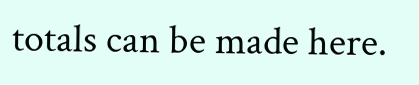totals can be made here.